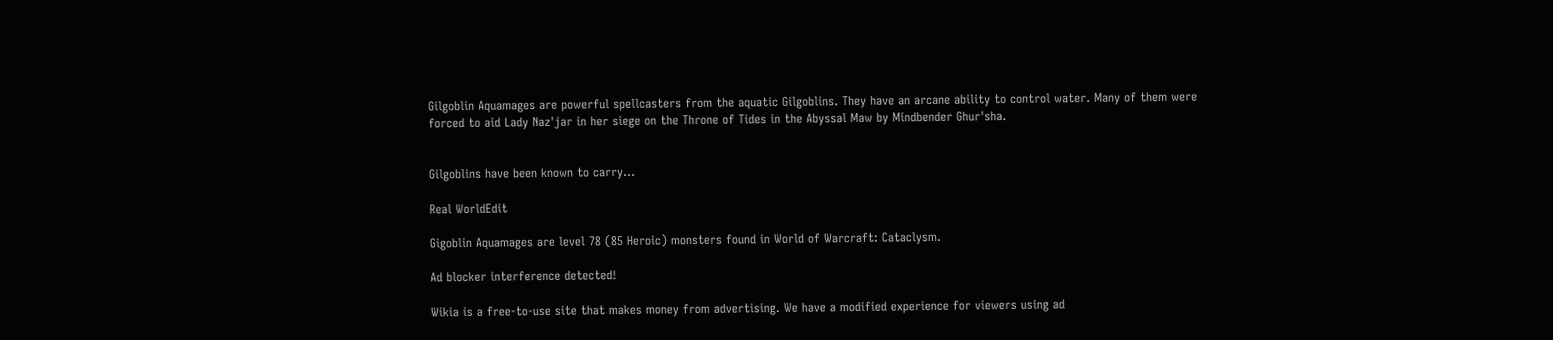Gilgoblin Aquamages are powerful spellcasters from the aquatic Gilgoblins. They have an arcane ability to control water. Many of them were forced to aid Lady Naz'jar in her siege on the Throne of Tides in the Abyssal Maw by Mindbender Ghur'sha.


Gilgoblins have been known to carry...

Real WorldEdit

Gigoblin Aquamages are level 78 (85 Heroic) monsters found in World of Warcraft: Cataclysm.

Ad blocker interference detected!

Wikia is a free-to-use site that makes money from advertising. We have a modified experience for viewers using ad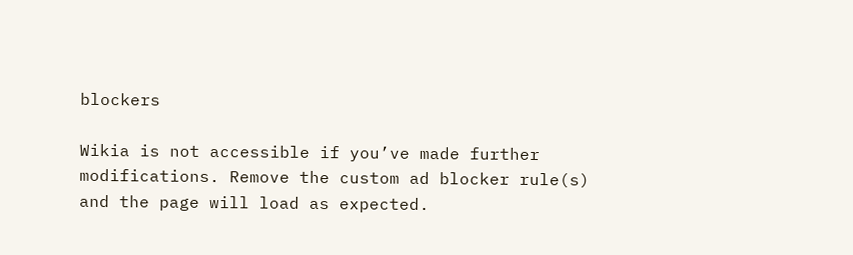blockers

Wikia is not accessible if you’ve made further modifications. Remove the custom ad blocker rule(s) and the page will load as expected.